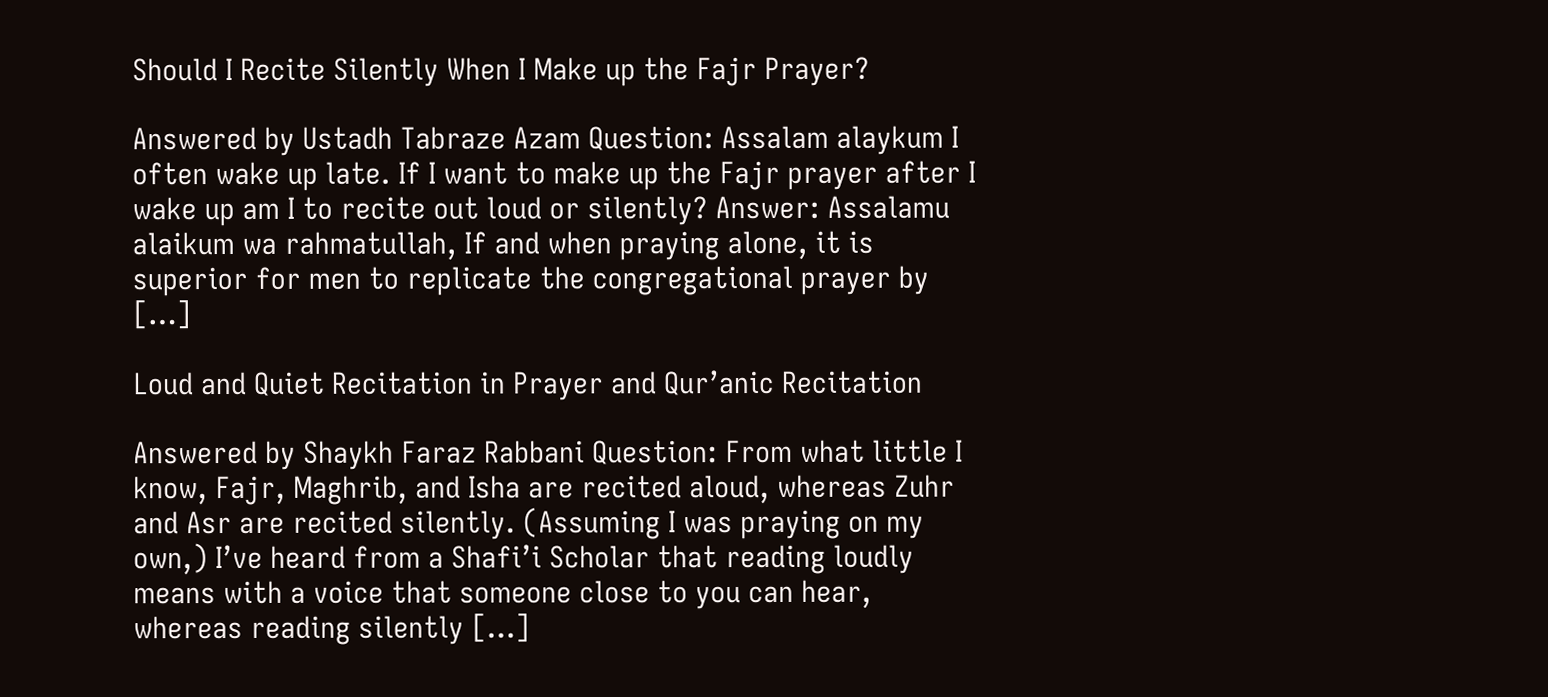Should I Recite Silently When I Make up the Fajr Prayer?

Answered by Ustadh Tabraze Azam Question: Assalam alaykum I often wake up late. If I want to make up the Fajr prayer after I wake up am I to recite out loud or silently? Answer: Assalamu alaikum wa rahmatullah, If and when praying alone, it is superior for men to replicate the congregational prayer by […]

Loud and Quiet Recitation in Prayer and Qur’anic Recitation

Answered by Shaykh Faraz Rabbani Question: From what little I know, Fajr, Maghrib, and Isha are recited aloud, whereas Zuhr and Asr are recited silently. (Assuming I was praying on my own,) I’ve heard from a Shafi’i Scholar that reading loudly means with a voice that someone close to you can hear, whereas reading silently […]